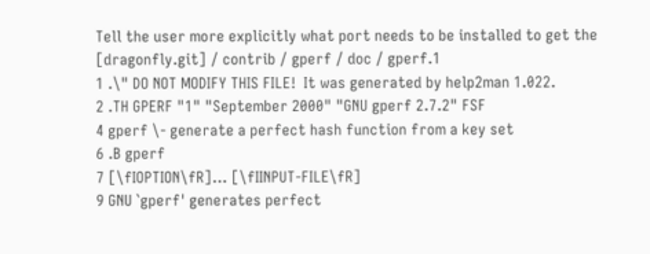Tell the user more explicitly what port needs to be installed to get the
[dragonfly.git] / contrib / gperf / doc / gperf.1
1 .\" DO NOT MODIFY THIS FILE!  It was generated by help2man 1.022.
2 .TH GPERF "1" "September 2000" "GNU gperf 2.7.2" FSF
4 gperf \- generate a perfect hash function from a key set
6 .B gperf
7 [\fIOPTION\fR]... [\fIINPUT-FILE\fR]
9 GNU `gperf' generates perfect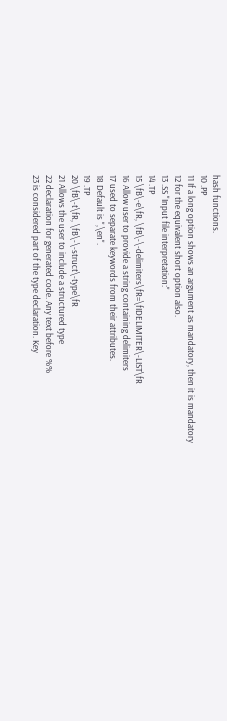hash functions.
10 .PP
11 If a long option shows an argument as mandatory, then it is mandatory
12 for the equivalent short option also.
13 .SS "Input file interpretation:"
14 .TP
15 \fB\-e\fR, \fB\-\-delimiters\fR=\fIDELIMITER\-LIST\fR
16 Allow user to provide a string containing delimiters
17 used to separate keywords from their attributes.
18 Default is ",\en".
19 .TP
20 \fB\-t\fR, \fB\-\-struct\-type\fR
21 Allows the user to include a structured type
22 declaration for generated code. Any text before %%
23 is considered part of the type declaration. Key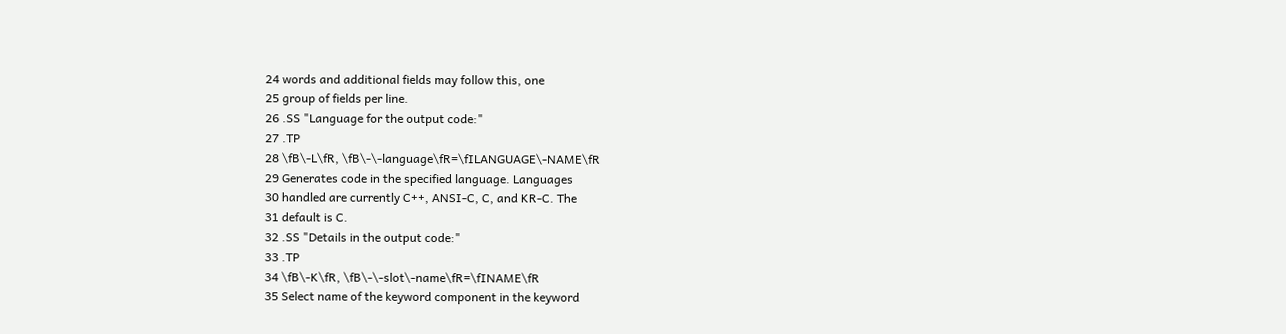24 words and additional fields may follow this, one
25 group of fields per line.
26 .SS "Language for the output code:"
27 .TP
28 \fB\-L\fR, \fB\-\-language\fR=\fILANGUAGE\-NAME\fR
29 Generates code in the specified language. Languages
30 handled are currently C++, ANSI-C, C, and KR-C. The
31 default is C.
32 .SS "Details in the output code:"
33 .TP
34 \fB\-K\fR, \fB\-\-slot\-name\fR=\fINAME\fR
35 Select name of the keyword component in the keyword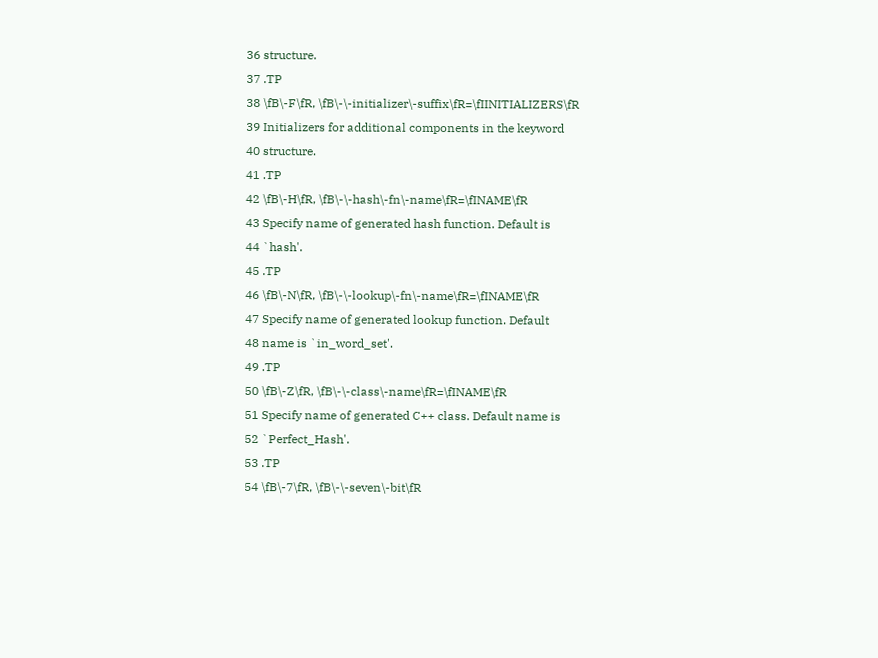36 structure.
37 .TP
38 \fB\-F\fR, \fB\-\-initializer\-suffix\fR=\fIINITIALIZERS\fR
39 Initializers for additional components in the keyword
40 structure.
41 .TP
42 \fB\-H\fR, \fB\-\-hash\-fn\-name\fR=\fINAME\fR
43 Specify name of generated hash function. Default is
44 `hash'.
45 .TP
46 \fB\-N\fR, \fB\-\-lookup\-fn\-name\fR=\fINAME\fR
47 Specify name of generated lookup function. Default
48 name is `in_word_set'.
49 .TP
50 \fB\-Z\fR, \fB\-\-class\-name\fR=\fINAME\fR
51 Specify name of generated C++ class. Default name is
52 `Perfect_Hash'.
53 .TP
54 \fB\-7\fR, \fB\-\-seven\-bit\fR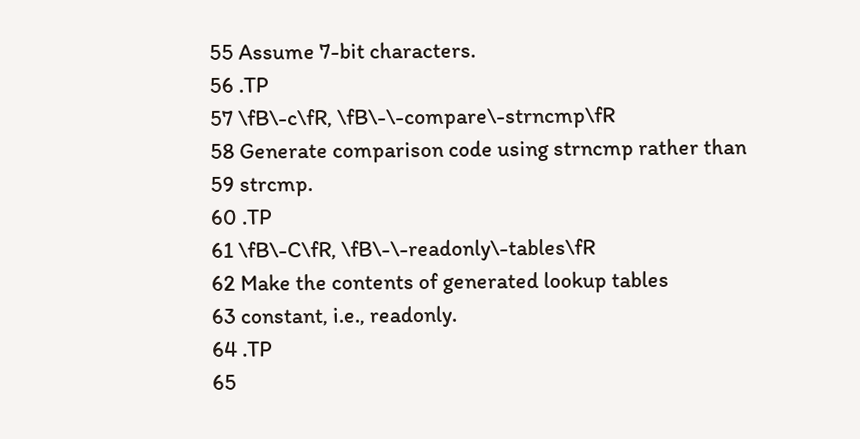55 Assume 7-bit characters.
56 .TP
57 \fB\-c\fR, \fB\-\-compare\-strncmp\fR
58 Generate comparison code using strncmp rather than
59 strcmp.
60 .TP
61 \fB\-C\fR, \fB\-\-readonly\-tables\fR
62 Make the contents of generated lookup tables
63 constant, i.e., readonly.
64 .TP
65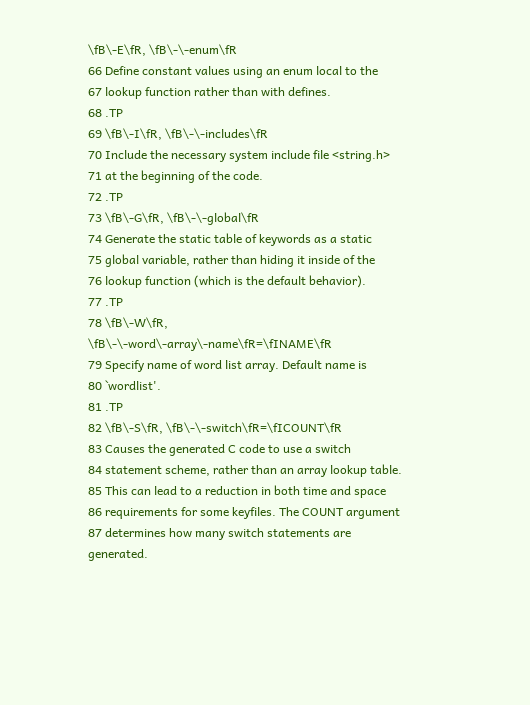\fB\-E\fR, \fB\-\-enum\fR
66 Define constant values using an enum local to the
67 lookup function rather than with defines.
68 .TP
69 \fB\-I\fR, \fB\-\-includes\fR
70 Include the necessary system include file <string.h>
71 at the beginning of the code.
72 .TP
73 \fB\-G\fR, \fB\-\-global\fR
74 Generate the static table of keywords as a static
75 global variable, rather than hiding it inside of the
76 lookup function (which is the default behavior).
77 .TP
78 \fB\-W\fR, \fB\-\-word\-array\-name\fR=\fINAME\fR
79 Specify name of word list array. Default name is
80 `wordlist'.
81 .TP
82 \fB\-S\fR, \fB\-\-switch\fR=\fICOUNT\fR
83 Causes the generated C code to use a switch
84 statement scheme, rather than an array lookup table.
85 This can lead to a reduction in both time and space
86 requirements for some keyfiles. The COUNT argument
87 determines how many switch statements are generated.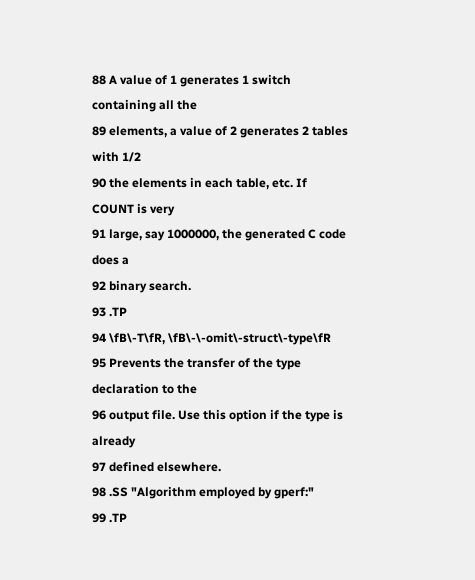88 A value of 1 generates 1 switch containing all the
89 elements, a value of 2 generates 2 tables with 1/2
90 the elements in each table, etc. If COUNT is very
91 large, say 1000000, the generated C code does a
92 binary search.
93 .TP
94 \fB\-T\fR, \fB\-\-omit\-struct\-type\fR
95 Prevents the transfer of the type declaration to the
96 output file. Use this option if the type is already
97 defined elsewhere.
98 .SS "Algorithm employed by gperf:"
99 .TP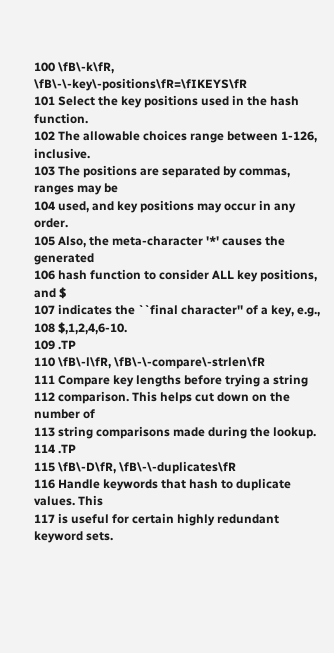100 \fB\-k\fR, \fB\-\-key\-positions\fR=\fIKEYS\fR
101 Select the key positions used in the hash function.
102 The allowable choices range between 1-126, inclusive.
103 The positions are separated by commas, ranges may be
104 used, and key positions may occur in any order.
105 Also, the meta-character '*' causes the generated
106 hash function to consider ALL key positions, and $
107 indicates the ``final character'' of a key, e.g.,
108 $,1,2,4,6-10.
109 .TP
110 \fB\-l\fR, \fB\-\-compare\-strlen\fR
111 Compare key lengths before trying a string
112 comparison. This helps cut down on the number of
113 string comparisons made during the lookup.
114 .TP
115 \fB\-D\fR, \fB\-\-duplicates\fR
116 Handle keywords that hash to duplicate values. This
117 is useful for certain highly redundant keyword sets.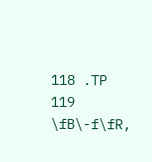118 .TP
119 \fB\-f\fR,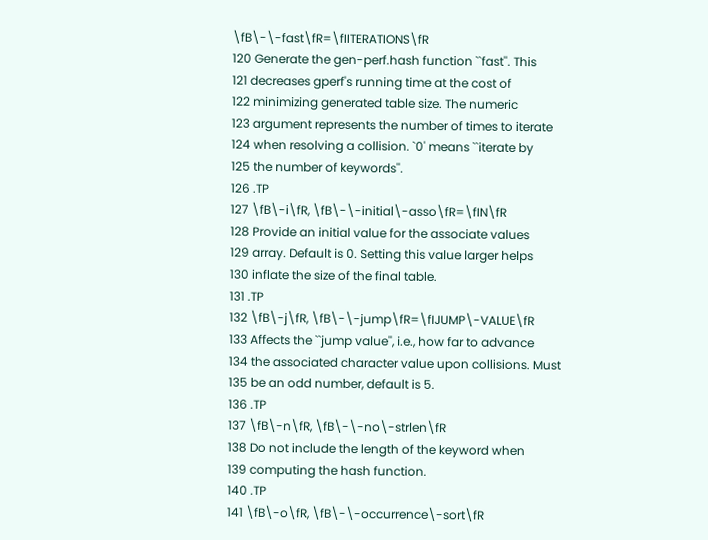\fB\-\-fast\fR=\fIITERATIONS\fR
120 Generate the gen-perf.hash function ``fast''. This
121 decreases gperf's running time at the cost of
122 minimizing generated table size. The numeric
123 argument represents the number of times to iterate
124 when resolving a collision. `0' means ``iterate by
125 the number of keywords''.
126 .TP
127 \fB\-i\fR, \fB\-\-initial\-asso\fR=\fIN\fR
128 Provide an initial value for the associate values
129 array. Default is 0. Setting this value larger helps
130 inflate the size of the final table.
131 .TP
132 \fB\-j\fR, \fB\-\-jump\fR=\fIJUMP\-VALUE\fR
133 Affects the ``jump value'', i.e., how far to advance
134 the associated character value upon collisions. Must
135 be an odd number, default is 5.
136 .TP
137 \fB\-n\fR, \fB\-\-no\-strlen\fR
138 Do not include the length of the keyword when
139 computing the hash function.
140 .TP
141 \fB\-o\fR, \fB\-\-occurrence\-sort\fR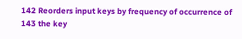142 Reorders input keys by frequency of occurrence of
143 the key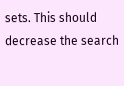sets. This should decrease the search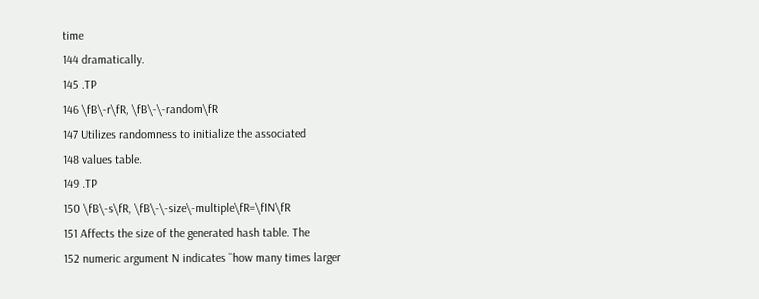time
144 dramatically.
145 .TP
146 \fB\-r\fR, \fB\-\-random\fR
147 Utilizes randomness to initialize the associated
148 values table.
149 .TP
150 \fB\-s\fR, \fB\-\-size\-multiple\fR=\fIN\fR
151 Affects the size of the generated hash table. The
152 numeric argument N indicates ``how many times larger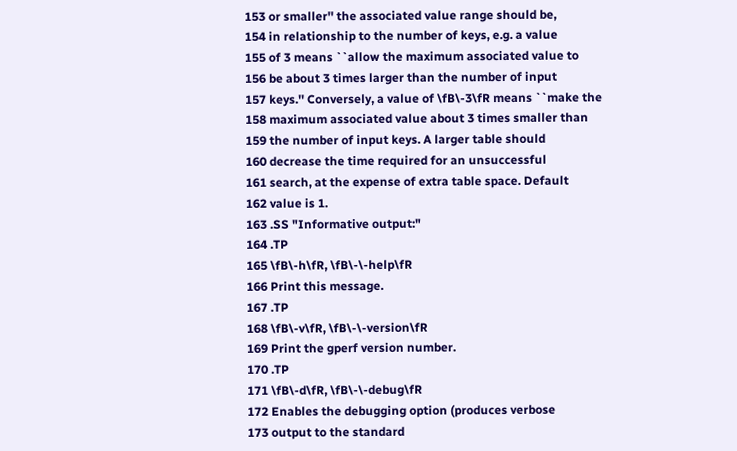153 or smaller'' the associated value range should be,
154 in relationship to the number of keys, e.g. a value
155 of 3 means ``allow the maximum associated value to
156 be about 3 times larger than the number of input
157 keys.'' Conversely, a value of \fB\-3\fR means ``make the
158 maximum associated value about 3 times smaller than
159 the number of input keys. A larger table should
160 decrease the time required for an unsuccessful
161 search, at the expense of extra table space. Default
162 value is 1.
163 .SS "Informative output:"
164 .TP
165 \fB\-h\fR, \fB\-\-help\fR
166 Print this message.
167 .TP
168 \fB\-v\fR, \fB\-\-version\fR
169 Print the gperf version number.
170 .TP
171 \fB\-d\fR, \fB\-\-debug\fR
172 Enables the debugging option (produces verbose
173 output to the standard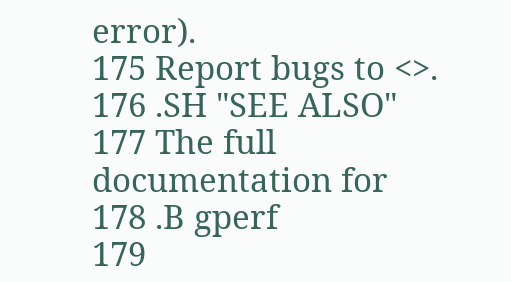error).
175 Report bugs to <>.
176 .SH "SEE ALSO"
177 The full documentation for
178 .B gperf
179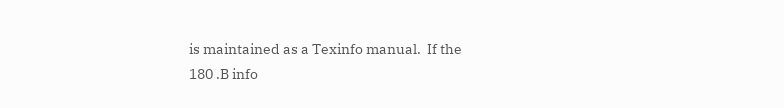is maintained as a Texinfo manual.  If the
180 .B info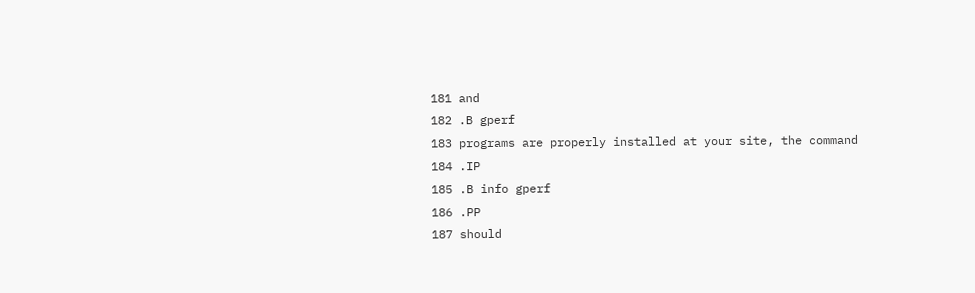181 and
182 .B gperf
183 programs are properly installed at your site, the command
184 .IP
185 .B info gperf
186 .PP
187 should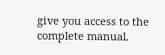give you access to the complete manual.